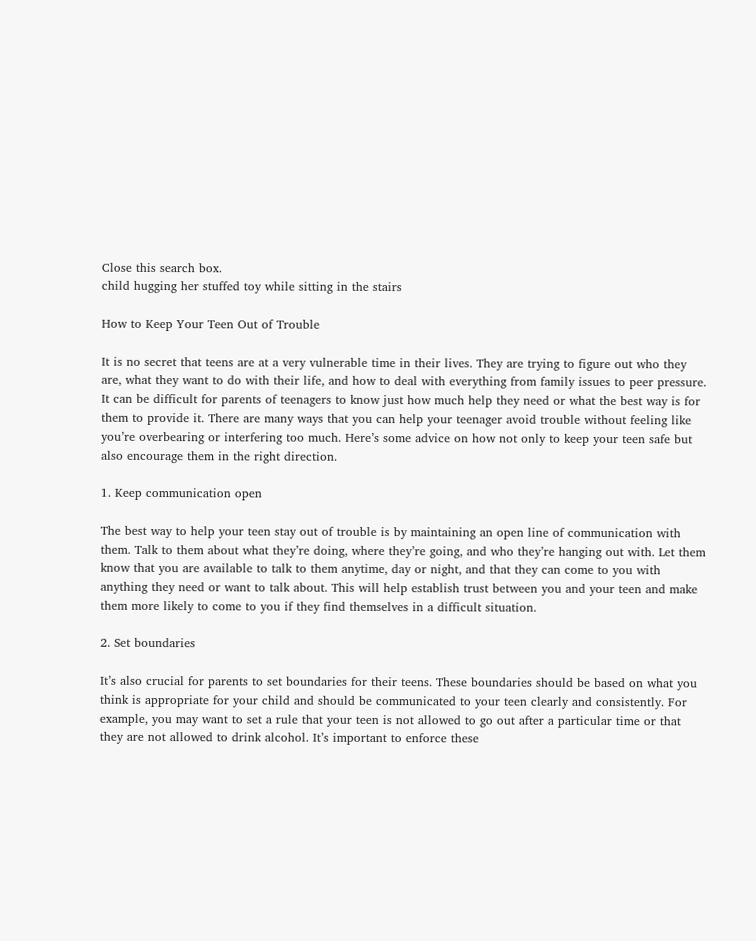Close this search box.
child hugging her stuffed toy while sitting in the stairs

How to Keep Your Teen Out of Trouble

It is no secret that teens are at a very vulnerable time in their lives. They are trying to figure out who they are, what they want to do with their life, and how to deal with everything from family issues to peer pressure. It can be difficult for parents of teenagers to know just how much help they need or what the best way is for them to provide it. There are many ways that you can help your teenager avoid trouble without feeling like you’re overbearing or interfering too much. Here’s some advice on how not only to keep your teen safe but also encourage them in the right direction.

1. Keep communication open

The best way to help your teen stay out of trouble is by maintaining an open line of communication with them. Talk to them about what they’re doing, where they’re going, and who they’re hanging out with. Let them know that you are available to talk to them anytime, day or night, and that they can come to you with anything they need or want to talk about. This will help establish trust between you and your teen and make them more likely to come to you if they find themselves in a difficult situation.

2. Set boundaries

It’s also crucial for parents to set boundaries for their teens. These boundaries should be based on what you think is appropriate for your child and should be communicated to your teen clearly and consistently. For example, you may want to set a rule that your teen is not allowed to go out after a particular time or that they are not allowed to drink alcohol. It’s important to enforce these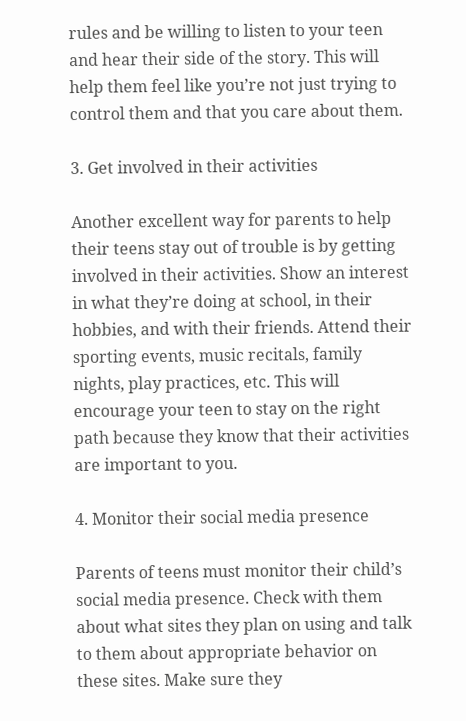rules and be willing to listen to your teen and hear their side of the story. This will help them feel like you’re not just trying to control them and that you care about them.

3. Get involved in their activities

Another excellent way for parents to help their teens stay out of trouble is by getting involved in their activities. Show an interest in what they’re doing at school, in their hobbies, and with their friends. Attend their sporting events, music recitals, family nights, play practices, etc. This will encourage your teen to stay on the right path because they know that their activities are important to you.

4. Monitor their social media presence

Parents of teens must monitor their child’s social media presence. Check with them about what sites they plan on using and talk to them about appropriate behavior on these sites. Make sure they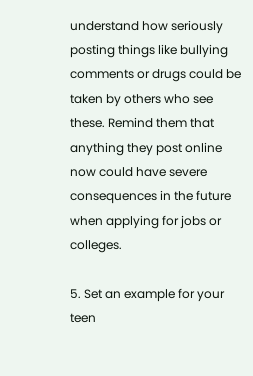understand how seriously posting things like bullying comments or drugs could be taken by others who see these. Remind them that anything they post online now could have severe consequences in the future when applying for jobs or colleges.

5. Set an example for your teen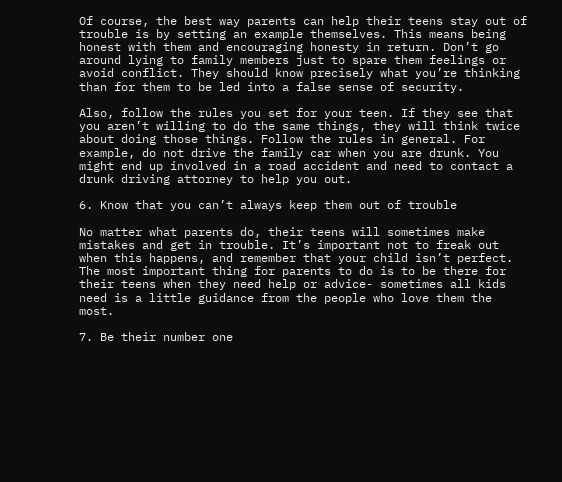Of course, the best way parents can help their teens stay out of trouble is by setting an example themselves. This means being honest with them and encouraging honesty in return. Don’t go around lying to family members just to spare them feelings or avoid conflict. They should know precisely what you’re thinking than for them to be led into a false sense of security.

Also, follow the rules you set for your teen. If they see that you aren’t willing to do the same things, they will think twice about doing those things. Follow the rules in general. For example, do not drive the family car when you are drunk. You might end up involved in a road accident and need to contact a drunk driving attorney to help you out.

6. Know that you can’t always keep them out of trouble

No matter what parents do, their teens will sometimes make mistakes and get in trouble. It’s important not to freak out when this happens, and remember that your child isn’t perfect. The most important thing for parents to do is to be there for their teens when they need help or advice- sometimes all kids need is a little guidance from the people who love them the most.

7. Be their number one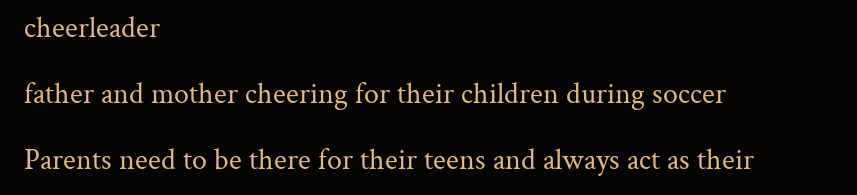cheerleader

father and mother cheering for their children during soccer

Parents need to be there for their teens and always act as their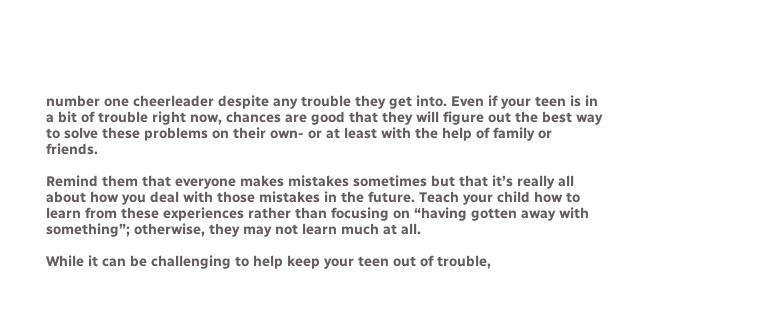number one cheerleader despite any trouble they get into. Even if your teen is in a bit of trouble right now, chances are good that they will figure out the best way to solve these problems on their own- or at least with the help of family or friends.

Remind them that everyone makes mistakes sometimes but that it’s really all about how you deal with those mistakes in the future. Teach your child how to learn from these experiences rather than focusing on “having gotten away with something”; otherwise, they may not learn much at all.

While it can be challenging to help keep your teen out of trouble,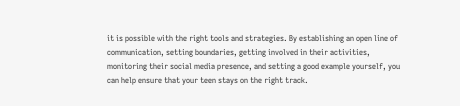it is possible with the right tools and strategies. By establishing an open line of communication, setting boundaries, getting involved in their activities, monitoring their social media presence, and setting a good example yourself, you can help ensure that your teen stays on the right track.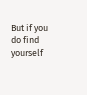But if you do find yourself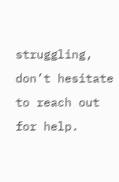struggling, don’t hesitate to reach out for help.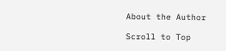About the Author

Scroll to Top